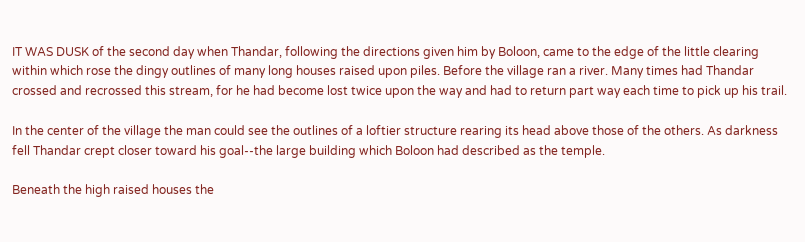IT WAS DUSK of the second day when Thandar, following the directions given him by Boloon, came to the edge of the little clearing within which rose the dingy outlines of many long houses raised upon piles. Before the village ran a river. Many times had Thandar crossed and recrossed this stream, for he had become lost twice upon the way and had to return part way each time to pick up his trail.

In the center of the village the man could see the outlines of a loftier structure rearing its head above those of the others. As darkness fell Thandar crept closer toward his goal--the large building which Boloon had described as the temple.

Beneath the high raised houses the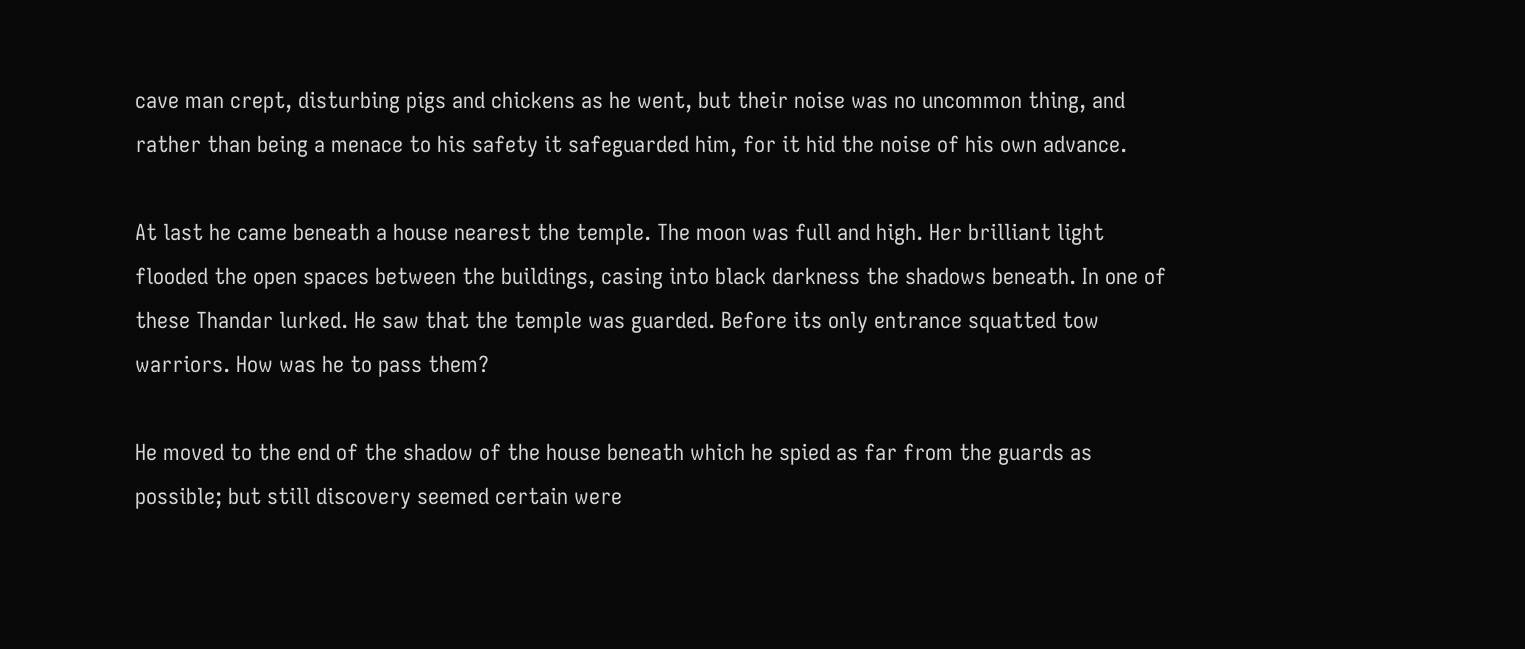cave man crept, disturbing pigs and chickens as he went, but their noise was no uncommon thing, and rather than being a menace to his safety it safeguarded him, for it hid the noise of his own advance.

At last he came beneath a house nearest the temple. The moon was full and high. Her brilliant light flooded the open spaces between the buildings, casing into black darkness the shadows beneath. In one of these Thandar lurked. He saw that the temple was guarded. Before its only entrance squatted tow warriors. How was he to pass them?

He moved to the end of the shadow of the house beneath which he spied as far from the guards as possible; but still discovery seemed certain were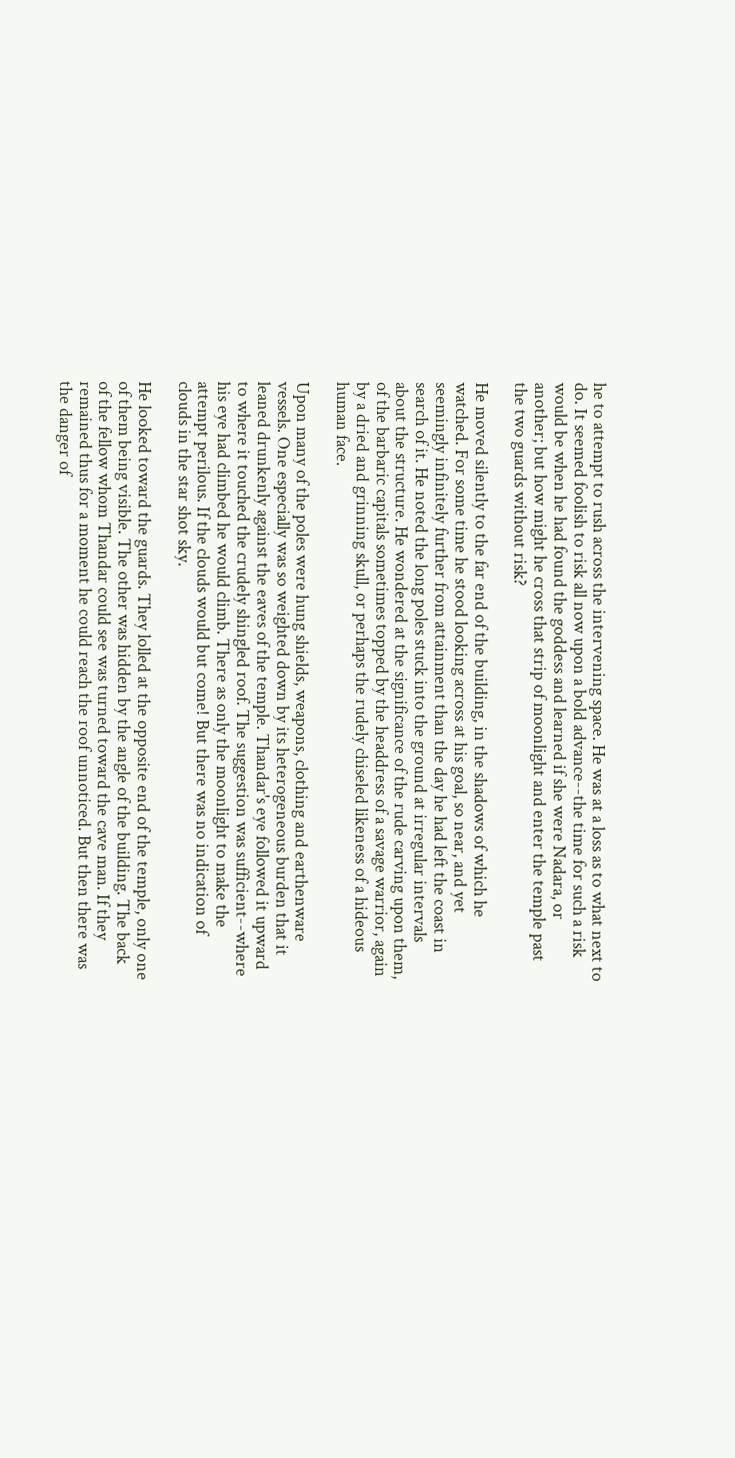he to attempt to rush across the intervening space. He was at a loss as to what next to do. It seemed foolish to risk all now upon a bold advance--the time for such a risk would be when he had found the goddess and learned if she were Nadara, or another; but how might he cross that strip of moonlight and enter the temple past the two guards without risk?

He moved silently to the far end of the building, in the shadows of which he watched. For some time he stood looking across at his goal, so near, and yet seemingly infinitely further from attainment than the day he had left the coast in search of it. He noted the long poles stuck into the ground at irregular intervals about the structure. He wondered at the significance of the rude carving upon them, of the barbaric capitals sometimes topped by the headdress of a savage warrior, again by a dried and grinning skull, or perhaps the rudely chiseled likeness of a hideous human face.

Upon many of the poles were hung shields, weapons, clothing and earthenware vessels. One especially was so weighted down by its heterogeneous burden that it leaned drunkenly against the eaves of the temple. Thandar's eye followed it upward to where it touched the crudely shingled roof. The suggestion was sufficient--where his eye had climbed he would climb. There as only the moonlight to make the attempt perilous. If the clouds would but come! But there was no indication of clouds in the star shot sky.

He looked toward the guards. They lolled at the opposite end of the temple, only one of them being visible. The other was hidden by the angle of the building. The back of the fellow whom Thandar could see was turned toward the cave man. If they remained thus for a moment he could reach the roof unnoticed. But then there was the danger of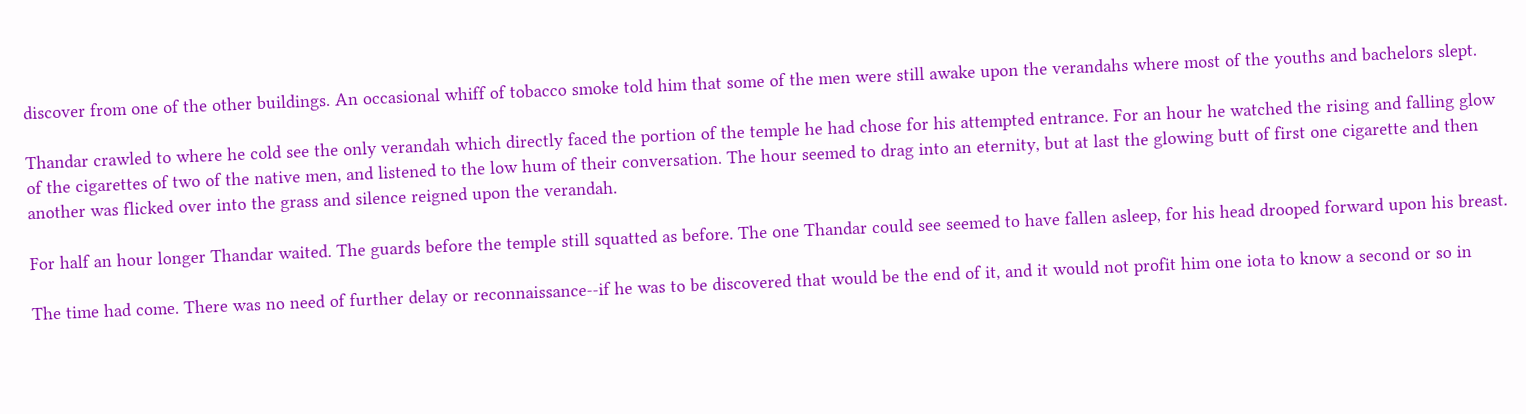discover from one of the other buildings. An occasional whiff of tobacco smoke told him that some of the men were still awake upon the verandahs where most of the youths and bachelors slept.

Thandar crawled to where he cold see the only verandah which directly faced the portion of the temple he had chose for his attempted entrance. For an hour he watched the rising and falling glow of the cigarettes of two of the native men, and listened to the low hum of their conversation. The hour seemed to drag into an eternity, but at last the glowing butt of first one cigarette and then another was flicked over into the grass and silence reigned upon the verandah.

For half an hour longer Thandar waited. The guards before the temple still squatted as before. The one Thandar could see seemed to have fallen asleep, for his head drooped forward upon his breast.

The time had come. There was no need of further delay or reconnaissance--if he was to be discovered that would be the end of it, and it would not profit him one iota to know a second or so in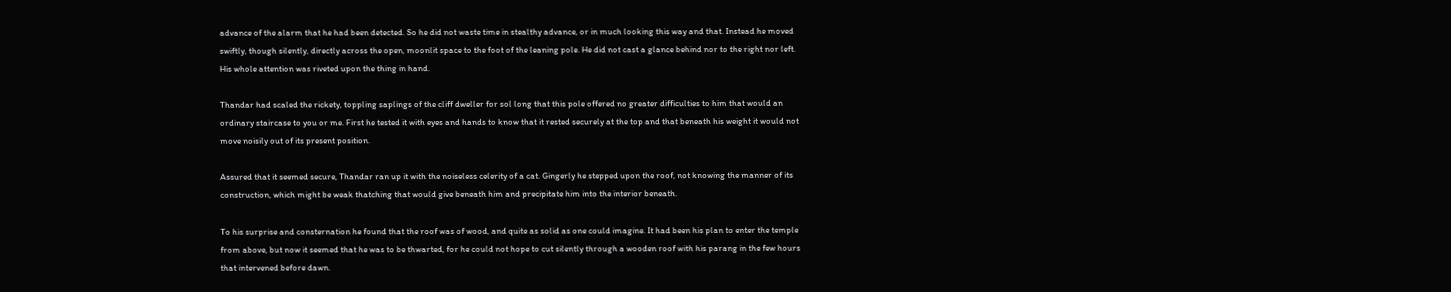advance of the alarm that he had been detected. So he did not waste time in stealthy advance, or in much looking this way and that. Instead he moved swiftly, though silently, directly across the open, moonlit space to the foot of the leaning pole. He did not cast a glance behind nor to the right nor left. His whole attention was riveted upon the thing in hand.

Thandar had scaled the rickety, toppling saplings of the cliff dweller for sol long that this pole offered no greater difficulties to him that would an ordinary staircase to you or me. First he tested it with eyes and hands to know that it rested securely at the top and that beneath his weight it would not move noisily out of its present position.

Assured that it seemed secure, Thandar ran up it with the noiseless celerity of a cat. Gingerly he stepped upon the roof, not knowing the manner of its construction, which might be weak thatching that would give beneath him and precipitate him into the interior beneath.

To his surprise and consternation he found that the roof was of wood, and quite as solid as one could imagine. It had been his plan to enter the temple from above, but now it seemed that he was to be thwarted, for he could not hope to cut silently through a wooden roof with his parang in the few hours that intervened before dawn.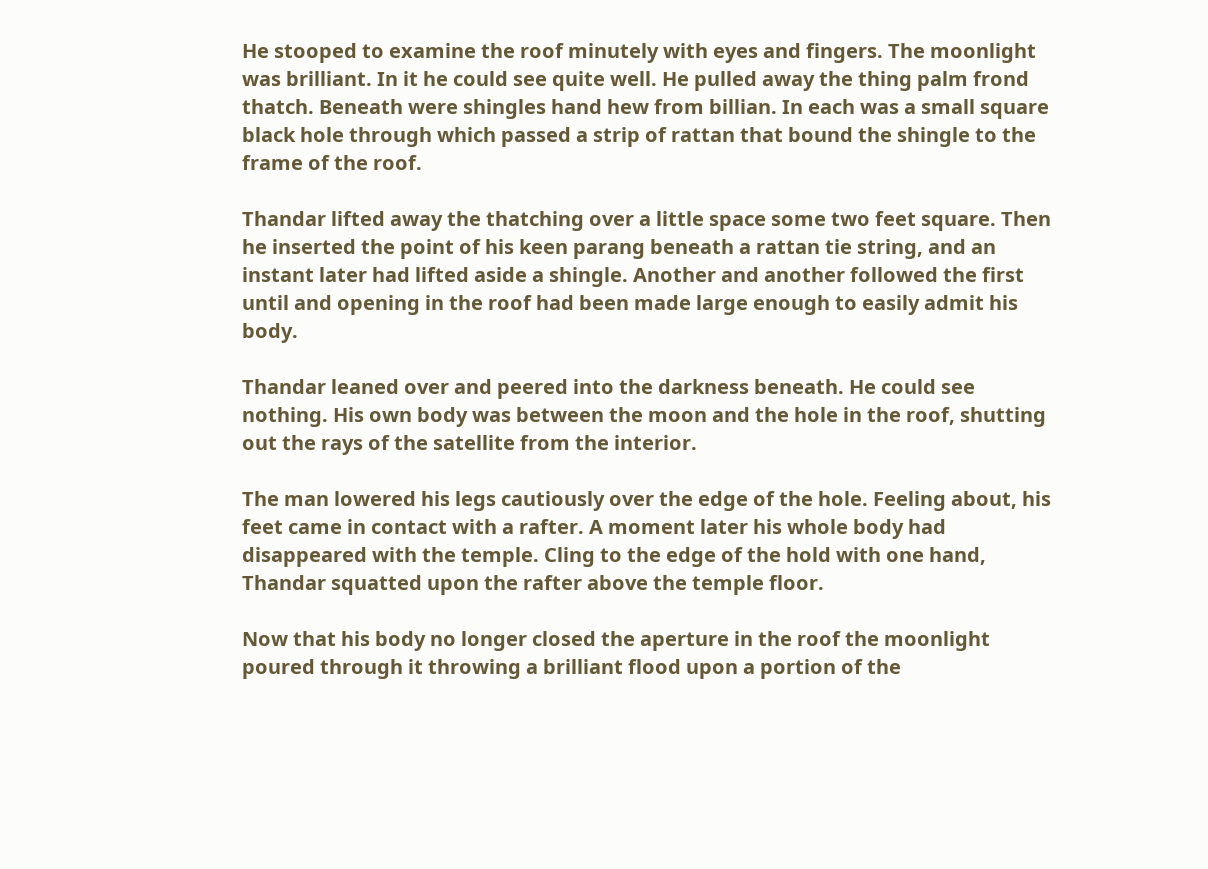He stooped to examine the roof minutely with eyes and fingers. The moonlight was brilliant. In it he could see quite well. He pulled away the thing palm frond thatch. Beneath were shingles hand hew from billian. In each was a small square black hole through which passed a strip of rattan that bound the shingle to the frame of the roof.

Thandar lifted away the thatching over a little space some two feet square. Then he inserted the point of his keen parang beneath a rattan tie string, and an instant later had lifted aside a shingle. Another and another followed the first until and opening in the roof had been made large enough to easily admit his body.

Thandar leaned over and peered into the darkness beneath. He could see nothing. His own body was between the moon and the hole in the roof, shutting out the rays of the satellite from the interior.

The man lowered his legs cautiously over the edge of the hole. Feeling about, his feet came in contact with a rafter. A moment later his whole body had disappeared with the temple. Cling to the edge of the hold with one hand, Thandar squatted upon the rafter above the temple floor.

Now that his body no longer closed the aperture in the roof the moonlight poured through it throwing a brilliant flood upon a portion of the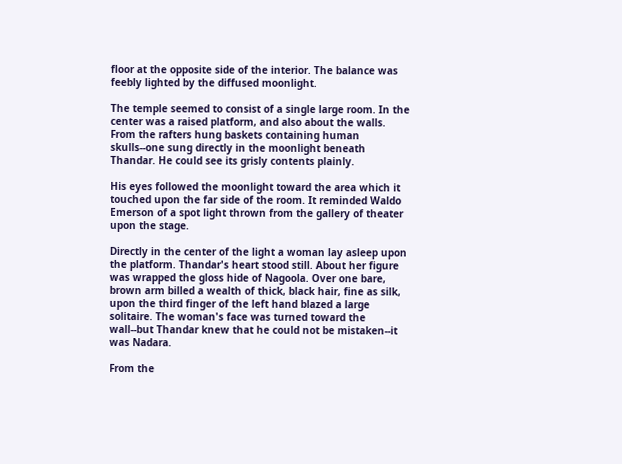floor at the opposite side of the interior. The balance was feebly lighted by the diffused moonlight.

The temple seemed to consist of a single large room. In the center was a raised platform, and also about the walls. From the rafters hung baskets containing human skulls--one sung directly in the moonlight beneath Thandar. He could see its grisly contents plainly.

His eyes followed the moonlight toward the area which it touched upon the far side of the room. It reminded Waldo Emerson of a spot light thrown from the gallery of theater upon the stage.

Directly in the center of the light a woman lay asleep upon the platform. Thandar's heart stood still. About her figure was wrapped the gloss hide of Nagoola. Over one bare, brown arm billed a wealth of thick, black hair, fine as silk, upon the third finger of the left hand blazed a large solitaire. The woman's face was turned toward the wall--but Thandar knew that he could not be mistaken--it was Nadara.

From the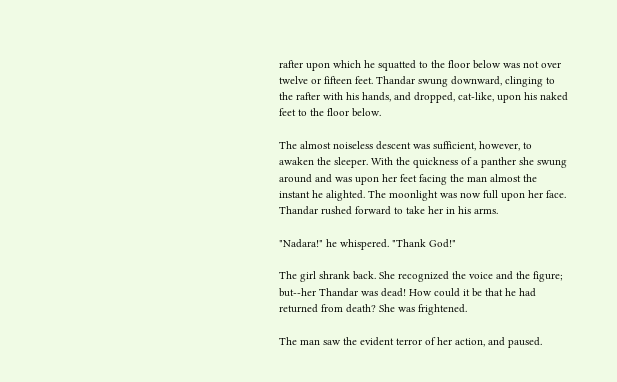rafter upon which he squatted to the floor below was not over twelve or fifteen feet. Thandar swung downward, clinging to the rafter with his hands, and dropped, cat-like, upon his naked feet to the floor below.

The almost noiseless descent was sufficient, however, to awaken the sleeper. With the quickness of a panther she swung around and was upon her feet facing the man almost the instant he alighted. The moonlight was now full upon her face. Thandar rushed forward to take her in his arms.

"Nadara!" he whispered. "Thank God!"

The girl shrank back. She recognized the voice and the figure; but--her Thandar was dead! How could it be that he had returned from death? She was frightened.

The man saw the evident terror of her action, and paused.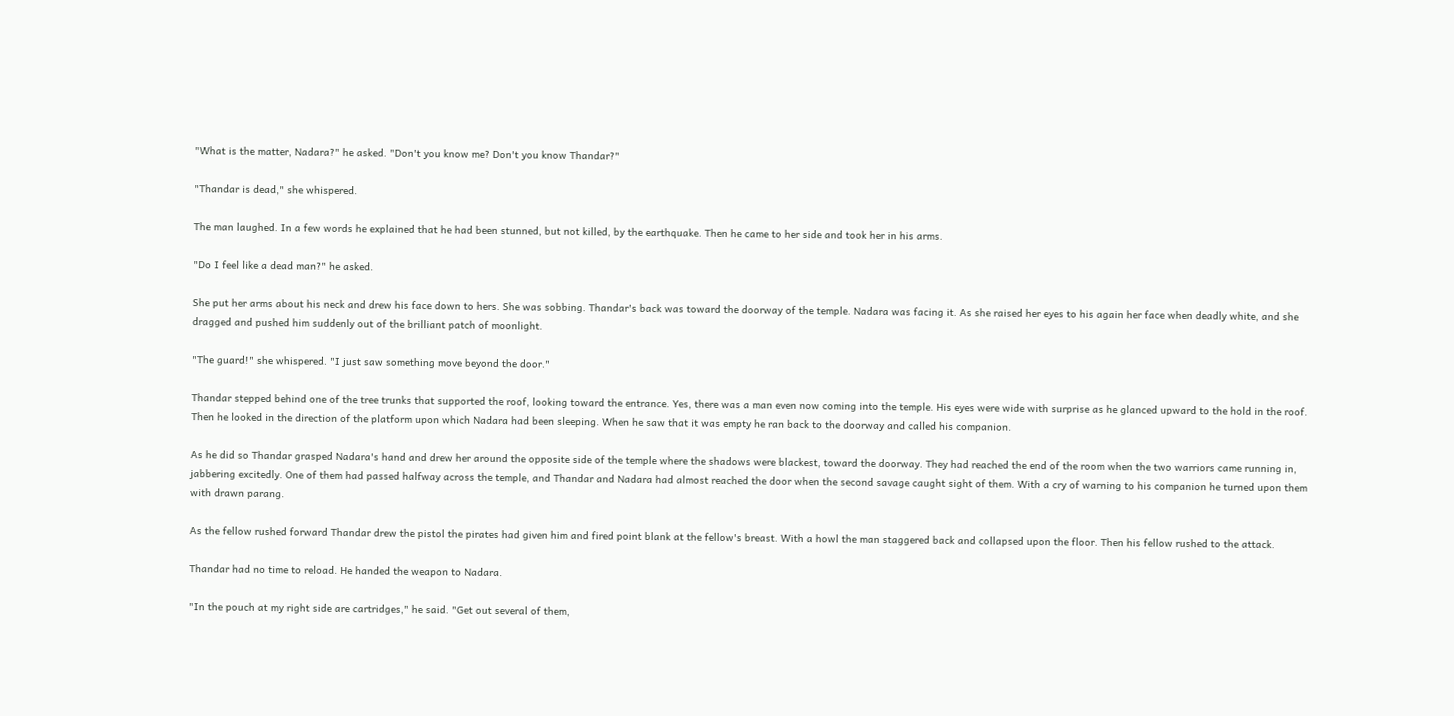"What is the matter, Nadara?" he asked. "Don't you know me? Don't you know Thandar?"

"Thandar is dead," she whispered.

The man laughed. In a few words he explained that he had been stunned, but not killed, by the earthquake. Then he came to her side and took her in his arms.

"Do I feel like a dead man?" he asked.

She put her arms about his neck and drew his face down to hers. She was sobbing. Thandar's back was toward the doorway of the temple. Nadara was facing it. As she raised her eyes to his again her face when deadly white, and she dragged and pushed him suddenly out of the brilliant patch of moonlight.

"The guard!" she whispered. "I just saw something move beyond the door."

Thandar stepped behind one of the tree trunks that supported the roof, looking toward the entrance. Yes, there was a man even now coming into the temple. His eyes were wide with surprise as he glanced upward to the hold in the roof. Then he looked in the direction of the platform upon which Nadara had been sleeping. When he saw that it was empty he ran back to the doorway and called his companion.

As he did so Thandar grasped Nadara's hand and drew her around the opposite side of the temple where the shadows were blackest, toward the doorway. They had reached the end of the room when the two warriors came running in, jabbering excitedly. One of them had passed halfway across the temple, and Thandar and Nadara had almost reached the door when the second savage caught sight of them. With a cry of warning to his companion he turned upon them with drawn parang.

As the fellow rushed forward Thandar drew the pistol the pirates had given him and fired point blank at the fellow's breast. With a howl the man staggered back and collapsed upon the floor. Then his fellow rushed to the attack.

Thandar had no time to reload. He handed the weapon to Nadara.

"In the pouch at my right side are cartridges," he said. "Get out several of them,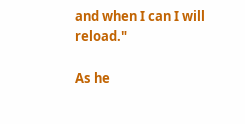and when I can I will reload."

As he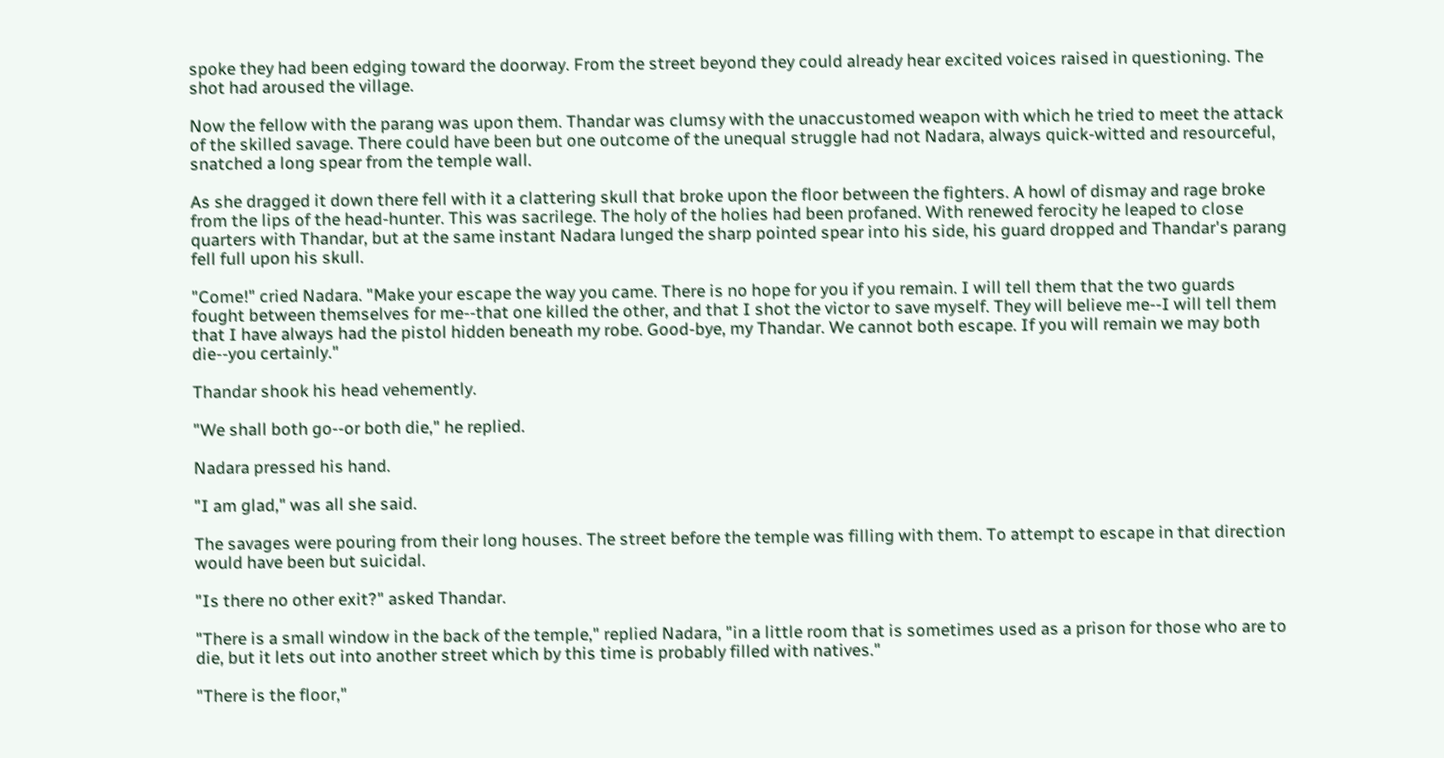spoke they had been edging toward the doorway. From the street beyond they could already hear excited voices raised in questioning. The shot had aroused the village.

Now the fellow with the parang was upon them. Thandar was clumsy with the unaccustomed weapon with which he tried to meet the attack of the skilled savage. There could have been but one outcome of the unequal struggle had not Nadara, always quick-witted and resourceful, snatched a long spear from the temple wall.

As she dragged it down there fell with it a clattering skull that broke upon the floor between the fighters. A howl of dismay and rage broke from the lips of the head-hunter. This was sacrilege. The holy of the holies had been profaned. With renewed ferocity he leaped to close quarters with Thandar, but at the same instant Nadara lunged the sharp pointed spear into his side, his guard dropped and Thandar's parang fell full upon his skull.

"Come!" cried Nadara. "Make your escape the way you came. There is no hope for you if you remain. I will tell them that the two guards fought between themselves for me--that one killed the other, and that I shot the victor to save myself. They will believe me--I will tell them that I have always had the pistol hidden beneath my robe. Good-bye, my Thandar. We cannot both escape. If you will remain we may both die--you certainly."

Thandar shook his head vehemently.

"We shall both go--or both die," he replied.

Nadara pressed his hand.

"I am glad," was all she said.

The savages were pouring from their long houses. The street before the temple was filling with them. To attempt to escape in that direction would have been but suicidal.

"Is there no other exit?" asked Thandar.

"There is a small window in the back of the temple," replied Nadara, "in a little room that is sometimes used as a prison for those who are to die, but it lets out into another street which by this time is probably filled with natives."

"There is the floor,"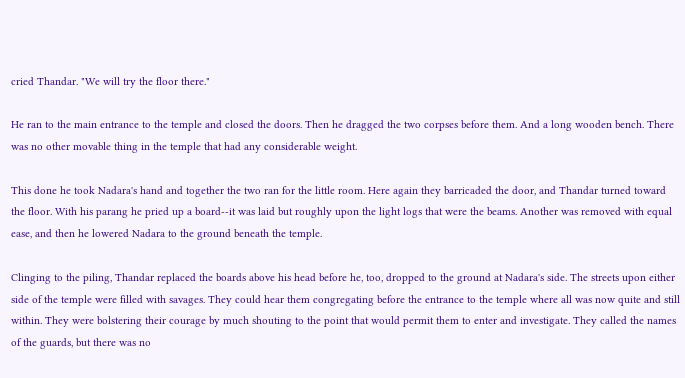cried Thandar. "We will try the floor there."

He ran to the main entrance to the temple and closed the doors. Then he dragged the two corpses before them. And a long wooden bench. There was no other movable thing in the temple that had any considerable weight.

This done he took Nadara's hand and together the two ran for the little room. Here again they barricaded the door, and Thandar turned toward the floor. With his parang he pried up a board--it was laid but roughly upon the light logs that were the beams. Another was removed with equal ease, and then he lowered Nadara to the ground beneath the temple.

Clinging to the piling, Thandar replaced the boards above his head before he, too, dropped to the ground at Nadara's side. The streets upon either side of the temple were filled with savages. They could hear them congregating before the entrance to the temple where all was now quite and still within. They were bolstering their courage by much shouting to the point that would permit them to enter and investigate. They called the names of the guards, but there was no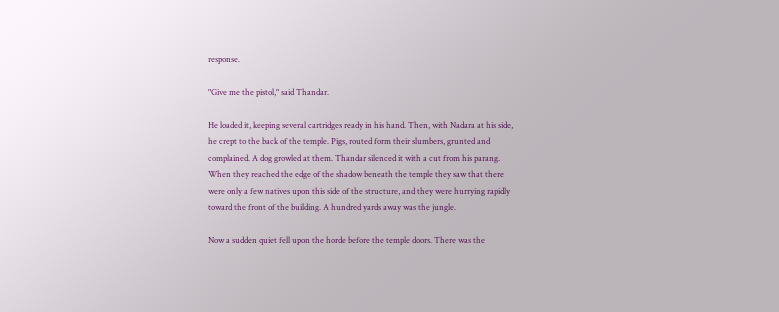response.

"Give me the pistol," said Thandar.

He loaded it, keeping several cartridges ready in his hand. Then, with Nadara at his side, he crept to the back of the temple. Pigs, routed form their slumbers, grunted and complained. A dog growled at them. Thandar silenced it with a cut from his parang. When they reached the edge of the shadow beneath the temple they saw that there were only a few natives upon this side of the structure, and they were hurrying rapidly toward the front of the building. A hundred yards away was the jungle.

Now a sudden quiet fell upon the horde before the temple doors. There was the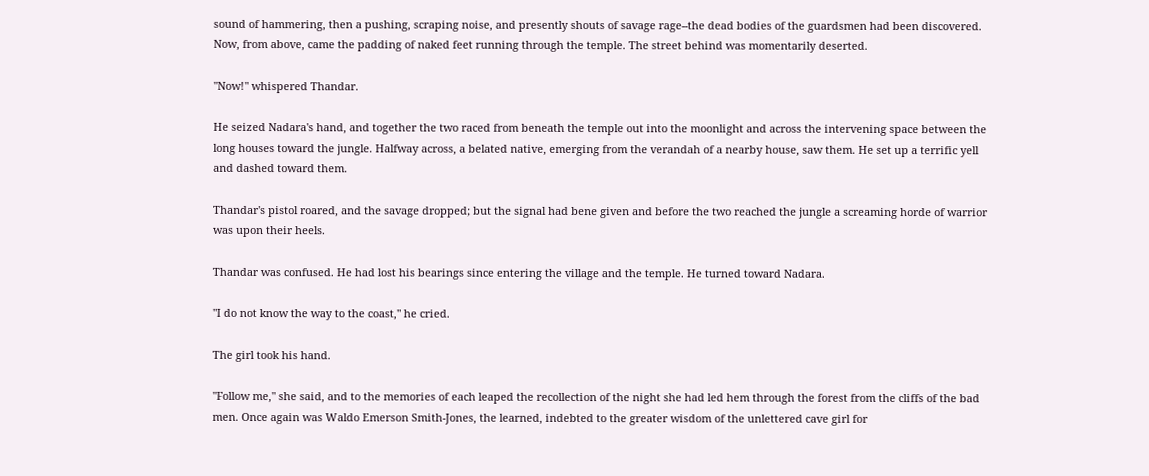sound of hammering, then a pushing, scraping noise, and presently shouts of savage rage--the dead bodies of the guardsmen had been discovered. Now, from above, came the padding of naked feet running through the temple. The street behind was momentarily deserted.

"Now!" whispered Thandar.

He seized Nadara's hand, and together the two raced from beneath the temple out into the moonlight and across the intervening space between the long houses toward the jungle. Halfway across, a belated native, emerging from the verandah of a nearby house, saw them. He set up a terrific yell and dashed toward them.

Thandar's pistol roared, and the savage dropped; but the signal had bene given and before the two reached the jungle a screaming horde of warrior was upon their heels.

Thandar was confused. He had lost his bearings since entering the village and the temple. He turned toward Nadara.

"I do not know the way to the coast," he cried.

The girl took his hand.

"Follow me," she said, and to the memories of each leaped the recollection of the night she had led hem through the forest from the cliffs of the bad men. Once again was Waldo Emerson Smith-Jones, the learned, indebted to the greater wisdom of the unlettered cave girl for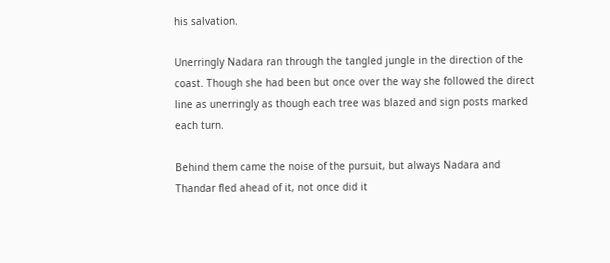his salvation.

Unerringly Nadara ran through the tangled jungle in the direction of the coast. Though she had been but once over the way she followed the direct line as unerringly as though each tree was blazed and sign posts marked each turn.

Behind them came the noise of the pursuit, but always Nadara and Thandar fled ahead of it, not once did it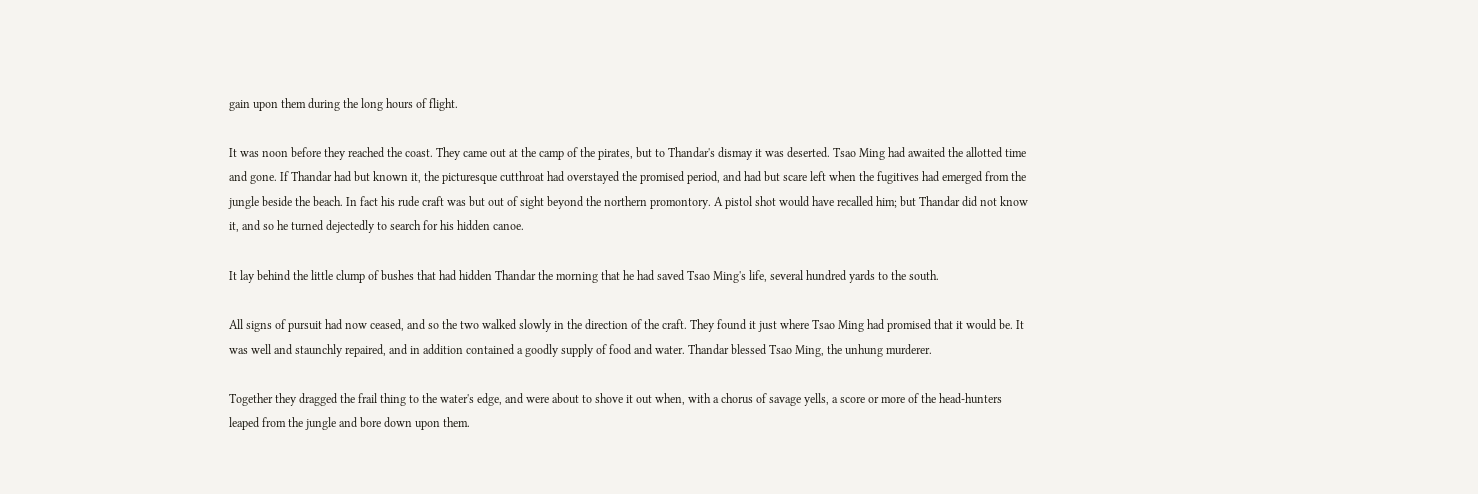gain upon them during the long hours of flight.

It was noon before they reached the coast. They came out at the camp of the pirates, but to Thandar's dismay it was deserted. Tsao Ming had awaited the allotted time and gone. If Thandar had but known it, the picturesque cutthroat had overstayed the promised period, and had but scare left when the fugitives had emerged from the jungle beside the beach. In fact his rude craft was but out of sight beyond the northern promontory. A pistol shot would have recalled him; but Thandar did not know it, and so he turned dejectedly to search for his hidden canoe.

It lay behind the little clump of bushes that had hidden Thandar the morning that he had saved Tsao Ming's life, several hundred yards to the south.

All signs of pursuit had now ceased, and so the two walked slowly in the direction of the craft. They found it just where Tsao Ming had promised that it would be. It was well and staunchly repaired, and in addition contained a goodly supply of food and water. Thandar blessed Tsao Ming, the unhung murderer.

Together they dragged the frail thing to the water's edge, and were about to shove it out when, with a chorus of savage yells, a score or more of the head-hunters leaped from the jungle and bore down upon them.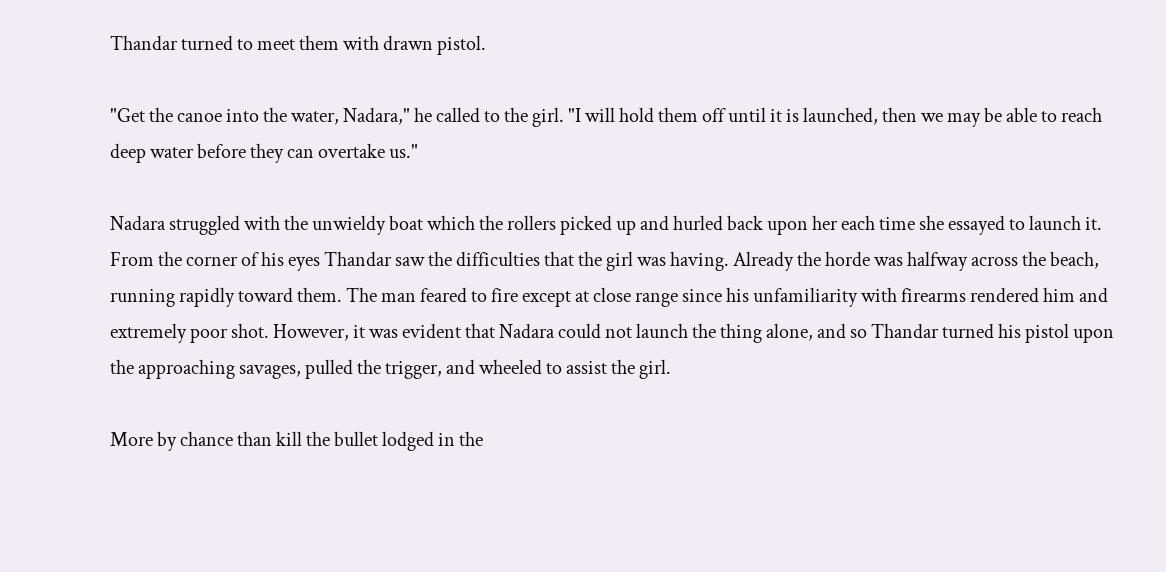Thandar turned to meet them with drawn pistol.

"Get the canoe into the water, Nadara," he called to the girl. "I will hold them off until it is launched, then we may be able to reach deep water before they can overtake us."

Nadara struggled with the unwieldy boat which the rollers picked up and hurled back upon her each time she essayed to launch it. From the corner of his eyes Thandar saw the difficulties that the girl was having. Already the horde was halfway across the beach, running rapidly toward them. The man feared to fire except at close range since his unfamiliarity with firearms rendered him and extremely poor shot. However, it was evident that Nadara could not launch the thing alone, and so Thandar turned his pistol upon the approaching savages, pulled the trigger, and wheeled to assist the girl.

More by chance than kill the bullet lodged in the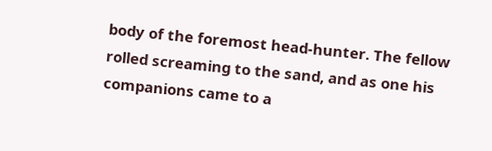body of the foremost head-hunter. The fellow rolled screaming to the sand, and as one his companions came to a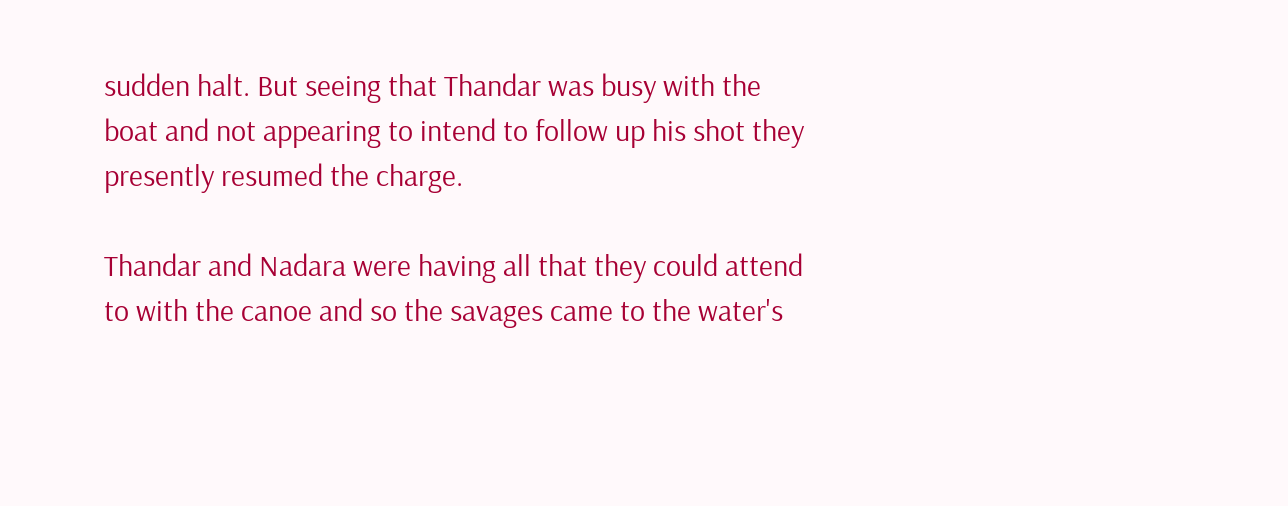sudden halt. But seeing that Thandar was busy with the boat and not appearing to intend to follow up his shot they presently resumed the charge.

Thandar and Nadara were having all that they could attend to with the canoe and so the savages came to the water's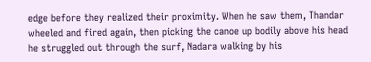edge before they realized their proximity. When he saw them, Thandar wheeled and fired again, then picking the canoe up bodily above his head he struggled out through the surf, Nadara walking by his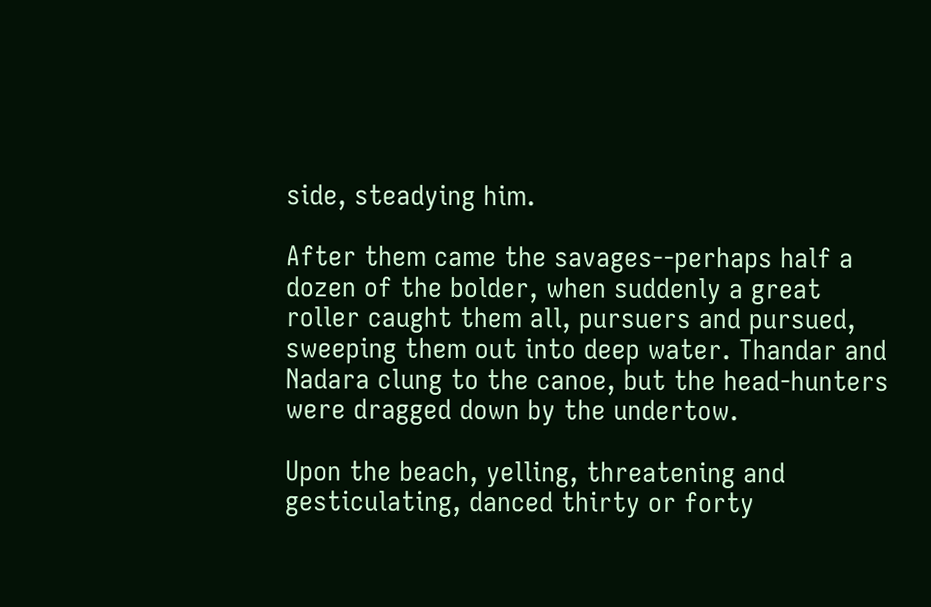side, steadying him.

After them came the savages--perhaps half a dozen of the bolder, when suddenly a great roller caught them all, pursuers and pursued, sweeping them out into deep water. Thandar and Nadara clung to the canoe, but the head-hunters were dragged down by the undertow.

Upon the beach, yelling, threatening and gesticulating, danced thirty or forty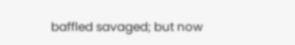baffled savaged; but now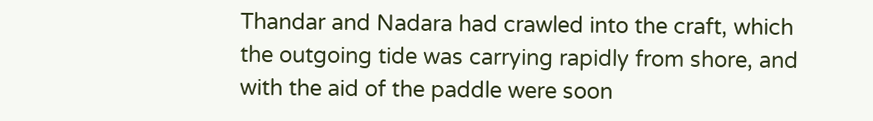Thandar and Nadara had crawled into the craft, which the outgoing tide was carrying rapidly from shore, and with the aid of the paddle were soon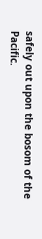safely out upon the bosom of the Pacific.